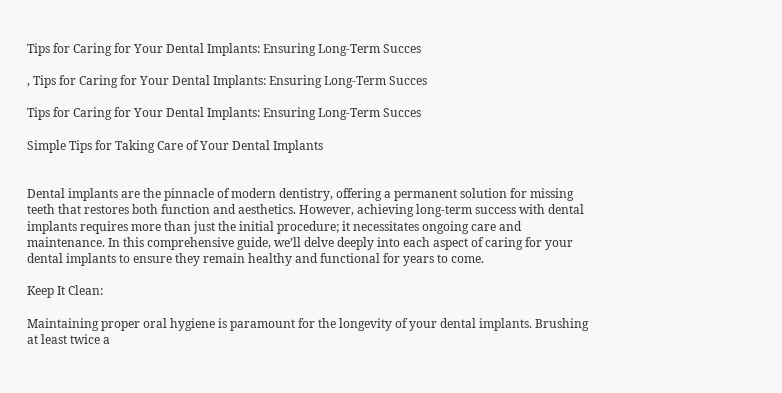Tips for Caring for Your Dental Implants: Ensuring Long-Term Succes

, Tips for Caring for Your Dental Implants: Ensuring Long-Term Succes

Tips for Caring for Your Dental Implants: Ensuring Long-Term Succes

Simple Tips for Taking Care of Your Dental Implants


Dental implants are the pinnacle of modern dentistry, offering a permanent solution for missing teeth that restores both function and aesthetics. However, achieving long-term success with dental implants requires more than just the initial procedure; it necessitates ongoing care and maintenance. In this comprehensive guide, we’ll delve deeply into each aspect of caring for your dental implants to ensure they remain healthy and functional for years to come.

Keep It Clean:

Maintaining proper oral hygiene is paramount for the longevity of your dental implants. Brushing at least twice a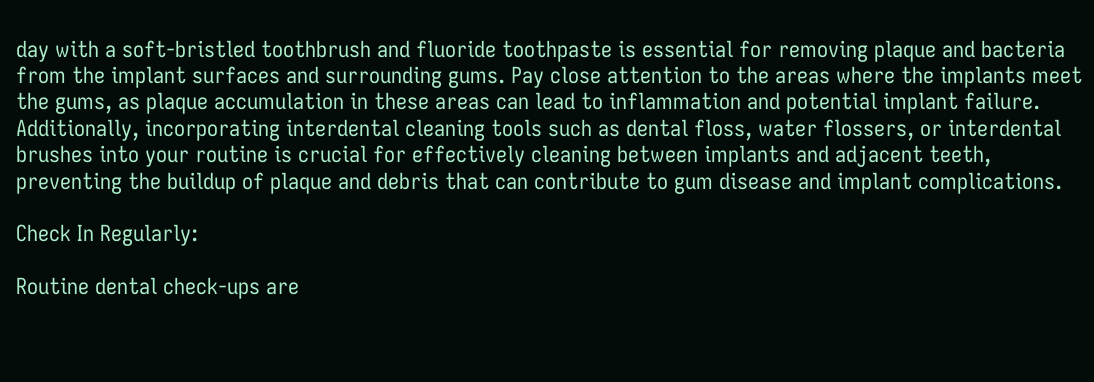day with a soft-bristled toothbrush and fluoride toothpaste is essential for removing plaque and bacteria from the implant surfaces and surrounding gums. Pay close attention to the areas where the implants meet the gums, as plaque accumulation in these areas can lead to inflammation and potential implant failure. Additionally, incorporating interdental cleaning tools such as dental floss, water flossers, or interdental brushes into your routine is crucial for effectively cleaning between implants and adjacent teeth, preventing the buildup of plaque and debris that can contribute to gum disease and implant complications.

Check In Regularly:

Routine dental check-ups are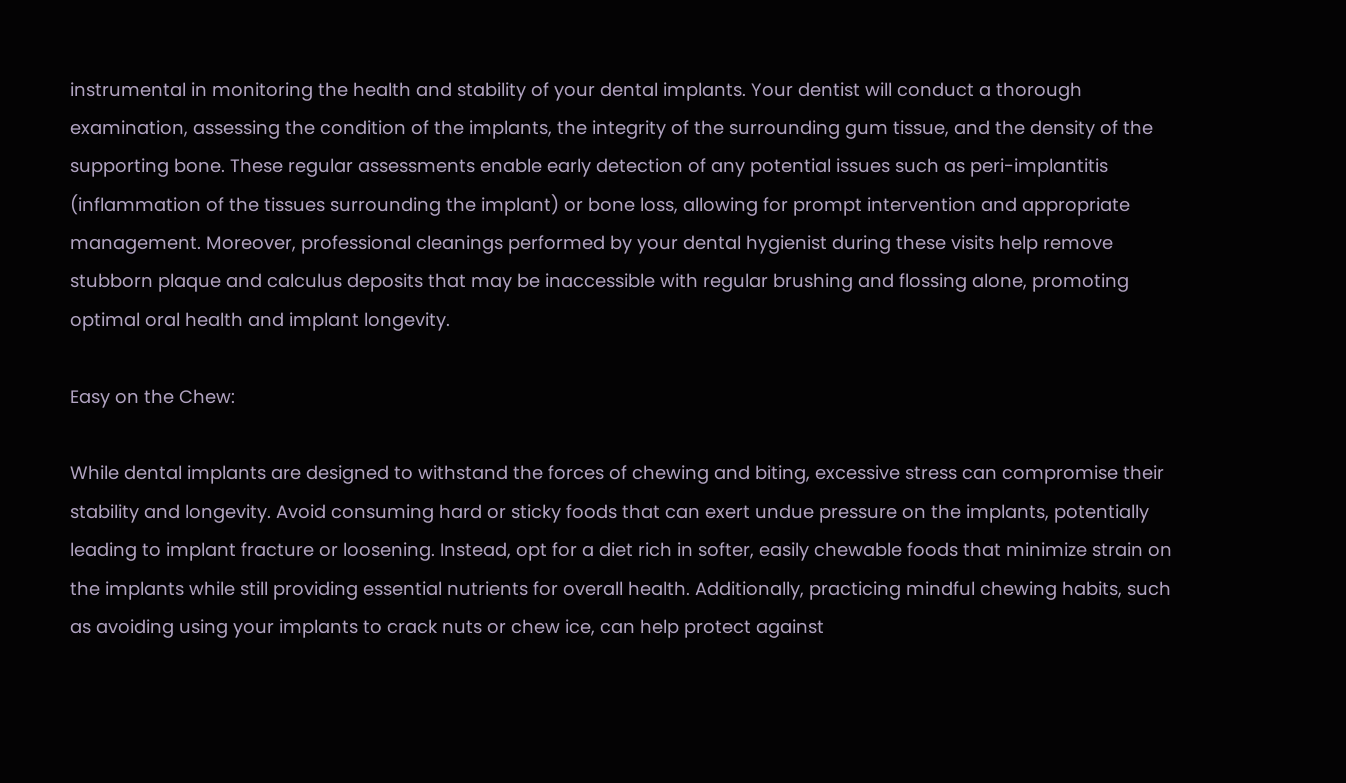instrumental in monitoring the health and stability of your dental implants. Your dentist will conduct a thorough examination, assessing the condition of the implants, the integrity of the surrounding gum tissue, and the density of the supporting bone. These regular assessments enable early detection of any potential issues such as peri-implantitis (inflammation of the tissues surrounding the implant) or bone loss, allowing for prompt intervention and appropriate management. Moreover, professional cleanings performed by your dental hygienist during these visits help remove stubborn plaque and calculus deposits that may be inaccessible with regular brushing and flossing alone, promoting optimal oral health and implant longevity.

Easy on the Chew:

While dental implants are designed to withstand the forces of chewing and biting, excessive stress can compromise their stability and longevity. Avoid consuming hard or sticky foods that can exert undue pressure on the implants, potentially leading to implant fracture or loosening. Instead, opt for a diet rich in softer, easily chewable foods that minimize strain on the implants while still providing essential nutrients for overall health. Additionally, practicing mindful chewing habits, such as avoiding using your implants to crack nuts or chew ice, can help protect against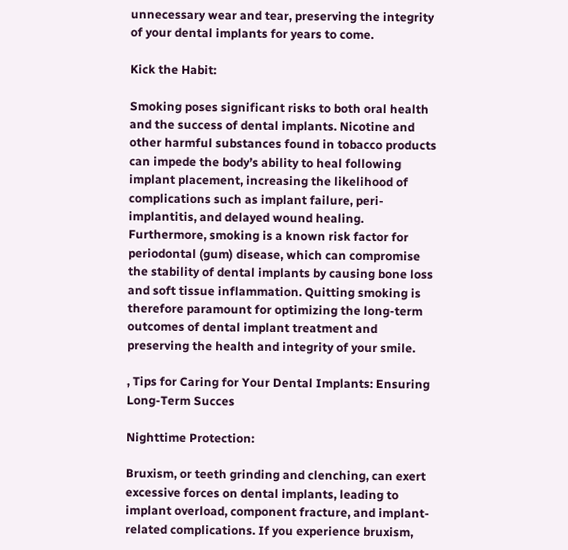unnecessary wear and tear, preserving the integrity of your dental implants for years to come.

Kick the Habit:

Smoking poses significant risks to both oral health and the success of dental implants. Nicotine and other harmful substances found in tobacco products can impede the body’s ability to heal following implant placement, increasing the likelihood of complications such as implant failure, peri-implantitis, and delayed wound healing. Furthermore, smoking is a known risk factor for periodontal (gum) disease, which can compromise the stability of dental implants by causing bone loss and soft tissue inflammation. Quitting smoking is therefore paramount for optimizing the long-term outcomes of dental implant treatment and preserving the health and integrity of your smile.

, Tips for Caring for Your Dental Implants: Ensuring Long-Term Succes

Nighttime Protection:

Bruxism, or teeth grinding and clenching, can exert excessive forces on dental implants, leading to implant overload, component fracture, and implant-related complications. If you experience bruxism,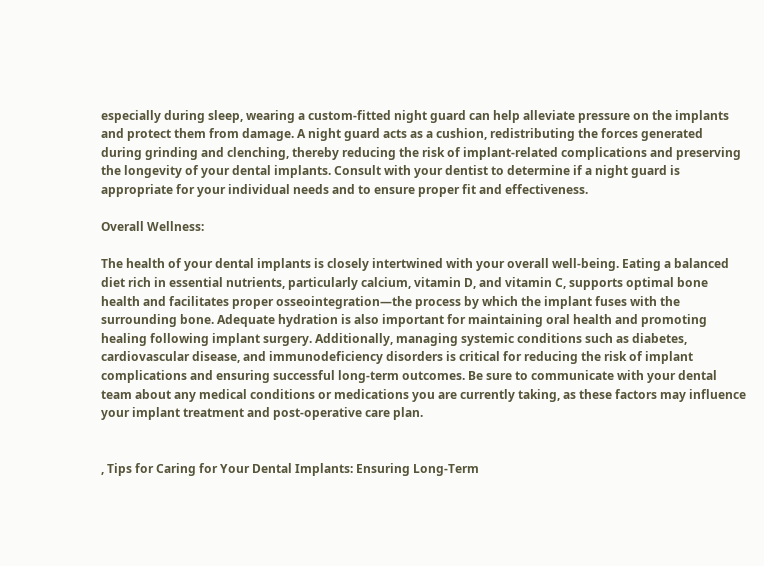especially during sleep, wearing a custom-fitted night guard can help alleviate pressure on the implants and protect them from damage. A night guard acts as a cushion, redistributing the forces generated during grinding and clenching, thereby reducing the risk of implant-related complications and preserving the longevity of your dental implants. Consult with your dentist to determine if a night guard is appropriate for your individual needs and to ensure proper fit and effectiveness.

Overall Wellness:

The health of your dental implants is closely intertwined with your overall well-being. Eating a balanced diet rich in essential nutrients, particularly calcium, vitamin D, and vitamin C, supports optimal bone health and facilitates proper osseointegration—the process by which the implant fuses with the surrounding bone. Adequate hydration is also important for maintaining oral health and promoting healing following implant surgery. Additionally, managing systemic conditions such as diabetes, cardiovascular disease, and immunodeficiency disorders is critical for reducing the risk of implant complications and ensuring successful long-term outcomes. Be sure to communicate with your dental team about any medical conditions or medications you are currently taking, as these factors may influence your implant treatment and post-operative care plan.


, Tips for Caring for Your Dental Implants: Ensuring Long-Term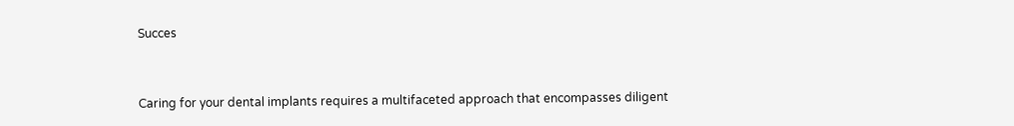Succes


Caring for your dental implants requires a multifaceted approach that encompasses diligent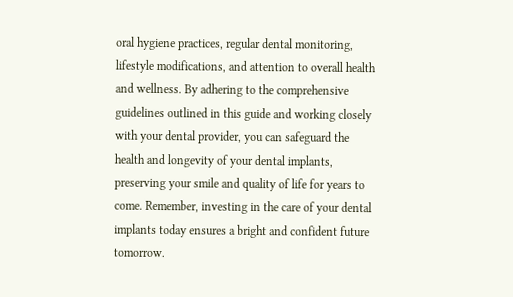oral hygiene practices, regular dental monitoring, lifestyle modifications, and attention to overall health and wellness. By adhering to the comprehensive guidelines outlined in this guide and working closely with your dental provider, you can safeguard the health and longevity of your dental implants, preserving your smile and quality of life for years to come. Remember, investing in the care of your dental implants today ensures a bright and confident future tomorrow.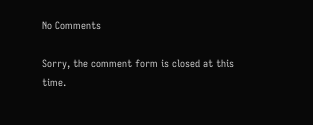No Comments

Sorry, the comment form is closed at this time.